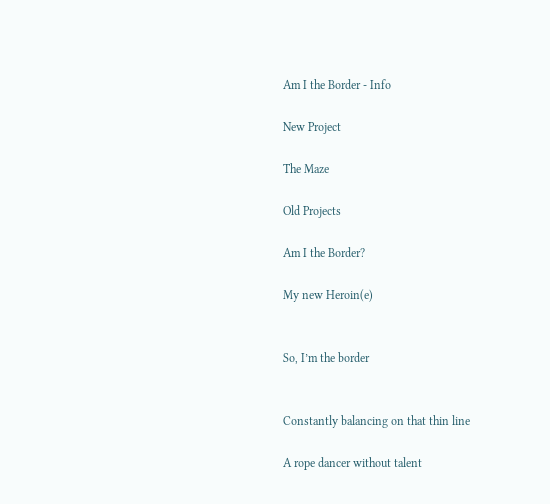Am I the Border - Info

New Project

The Maze

Old Projects

Am I the Border?

My new Heroin(e)


So, I’m the border


Constantly balancing on that thin line

A rope dancer without talent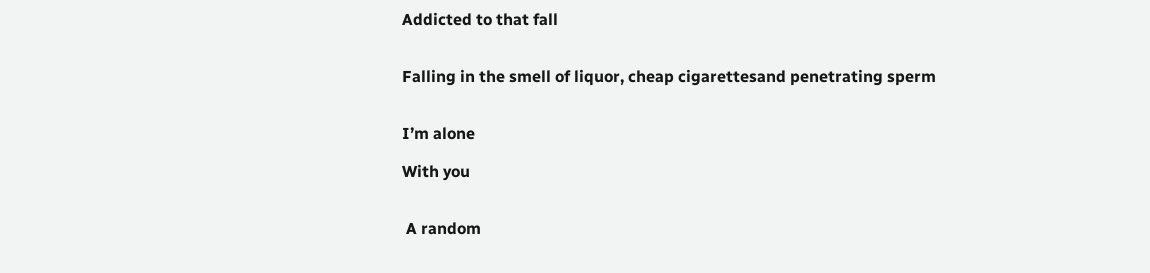Addicted to that fall


Falling in the smell of liquor, cheap cigarettesand penetrating sperm


I’m alone

With you


 A random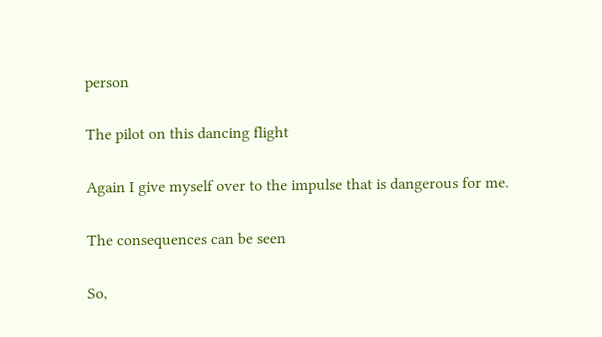person


The pilot on this dancing flight


Again I give myself over to the impulse that is dangerous for me.


The consequences can be seen


So,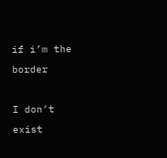if i’m the border

I don’t exist